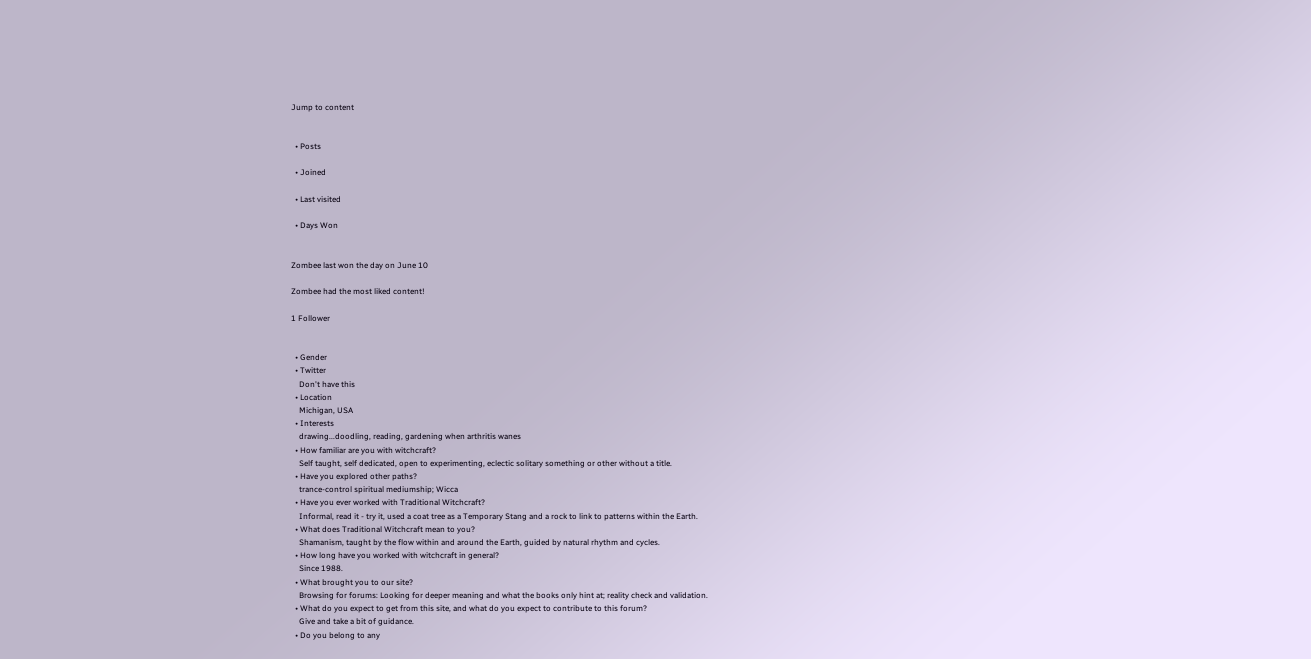Jump to content


  • Posts

  • Joined

  • Last visited

  • Days Won


Zombee last won the day on June 10

Zombee had the most liked content!

1 Follower


  • Gender
  • Twitter
    Don't have this
  • Location
    Michigan, USA
  • Interests
    drawing...doodling, reading, gardening when arthritis wanes
  • How familiar are you with witchcraft?
    Self taught, self dedicated, open to experimenting, eclectic solitary something or other without a title.
  • Have you explored other paths?
    trance-control spiritual mediumship; Wicca
  • Have you ever worked with Traditional Witchcraft?
    Informal, read it - try it, used a coat tree as a Temporary Stang and a rock to link to patterns within the Earth.
  • What does Traditional Witchcraft mean to you?
    Shamanism, taught by the flow within and around the Earth, guided by natural rhythm and cycles.
  • How long have you worked with witchcraft in general?
    Since 1988.
  • What brought you to our site?
    Browsing for forums: Looking for deeper meaning and what the books only hint at; reality check and validation.
  • What do you expect to get from this site, and what do you expect to contribute to this forum?
    Give and take a bit of guidance.
  • Do you belong to any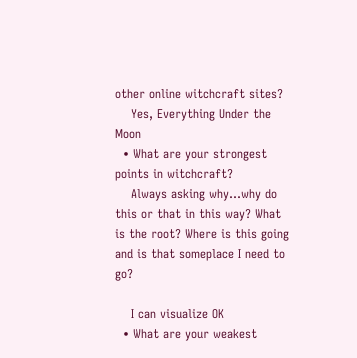other online witchcraft sites?
    Yes, Everything Under the Moon
  • What are your strongest points in witchcraft?
    Always asking why...why do this or that in this way? What is the root? Where is this going and is that someplace I need to go?

    I can visualize OK
  • What are your weakest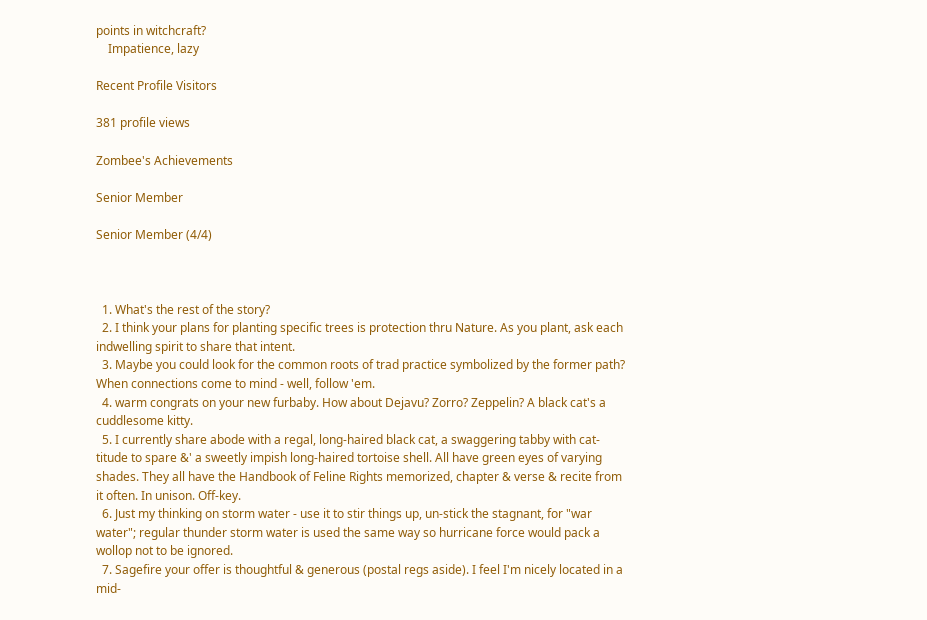points in witchcraft?
    Impatience, lazy

Recent Profile Visitors

381 profile views

Zombee's Achievements

Senior Member

Senior Member (4/4)



  1. What's the rest of the story?
  2. I think your plans for planting specific trees is protection thru Nature. As you plant, ask each indwelling spirit to share that intent.
  3. Maybe you could look for the common roots of trad practice symbolized by the former path? When connections come to mind - well, follow 'em.
  4. warm congrats on your new furbaby. How about Dejavu? Zorro? Zeppelin? A black cat's a cuddlesome kitty.
  5. I currently share abode with a regal, long-haired black cat, a swaggering tabby with cat-titude to spare &' a sweetly impish long-haired tortoise shell. All have green eyes of varying shades. They all have the Handbook of Feline Rights memorized, chapter & verse & recite from it often. In unison. Off-key.
  6. Just my thinking on storm water - use it to stir things up, un-stick the stagnant, for "war water"; regular thunder storm water is used the same way so hurricane force would pack a wollop not to be ignored.
  7. Sagefire your offer is thoughtful & generous (postal regs aside). I feel I'm nicely located in a mid-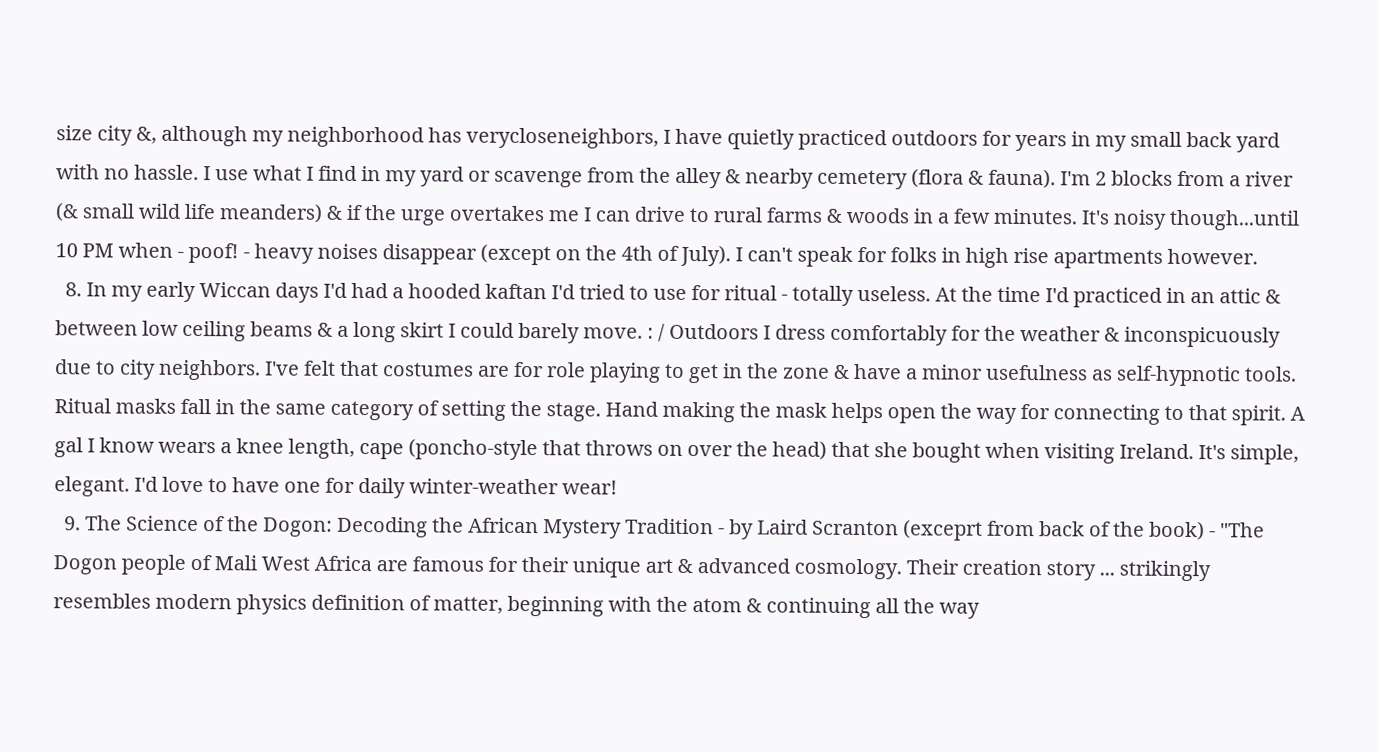size city &, although my neighborhood has verycloseneighbors, I have quietly practiced outdoors for years in my small back yard with no hassle. I use what I find in my yard or scavenge from the alley & nearby cemetery (flora & fauna). I'm 2 blocks from a river (& small wild life meanders) & if the urge overtakes me I can drive to rural farms & woods in a few minutes. It's noisy though...until 10 PM when - poof! - heavy noises disappear (except on the 4th of July). I can't speak for folks in high rise apartments however.
  8. In my early Wiccan days I'd had a hooded kaftan I'd tried to use for ritual - totally useless. At the time I'd practiced in an attic & between low ceiling beams & a long skirt I could barely move. : / Outdoors I dress comfortably for the weather & inconspicuously due to city neighbors. I've felt that costumes are for role playing to get in the zone & have a minor usefulness as self-hypnotic tools. Ritual masks fall in the same category of setting the stage. Hand making the mask helps open the way for connecting to that spirit. A gal I know wears a knee length, cape (poncho-style that throws on over the head) that she bought when visiting Ireland. It's simple, elegant. I'd love to have one for daily winter-weather wear!
  9. The Science of the Dogon: Decoding the African Mystery Tradition - by Laird Scranton (exceprt from back of the book) - "The Dogon people of Mali West Africa are famous for their unique art & advanced cosmology. Their creation story ... strikingly resembles modern physics definition of matter, beginning with the atom & continuing all the way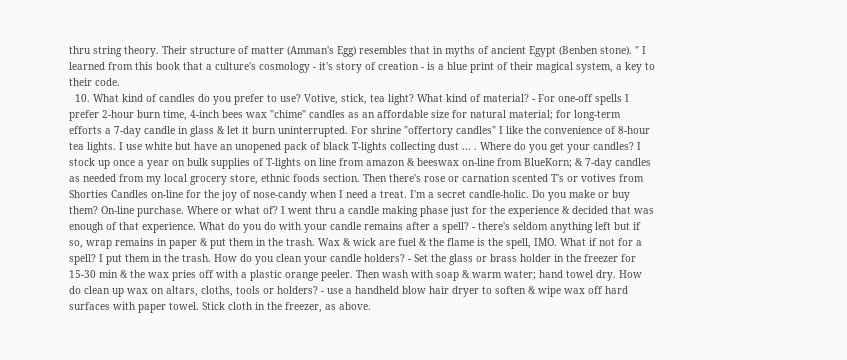thru string theory. Their structure of matter (Amman's Egg) resembles that in myths of ancient Egypt (Benben stone). " I learned from this book that a culture's cosmology - it's story of creation - is a blue print of their magical system, a key to their code.
  10. What kind of candles do you prefer to use? Votive, stick, tea light? What kind of material? - For one-off spells I prefer 2-hour burn time, 4-inch bees wax "chime" candles as an affordable size for natural material; for long-term efforts a 7-day candle in glass & let it burn uninterrupted. For shrine "offertory candles" I like the convenience of 8-hour tea lights. I use white but have an unopened pack of black T-lights collecting dust ... . Where do you get your candles? I stock up once a year on bulk supplies of T-lights on line from amazon & beeswax on-line from BlueKorn; & 7-day candles as needed from my local grocery store, ethnic foods section. Then there's rose or carnation scented T's or votives from Shorties Candles on-line for the joy of nose-candy when I need a treat. I'm a secret candle-holic. Do you make or buy them? On-line purchase. Where or what of? I went thru a candle making phase just for the experience & decided that was enough of that experience. What do you do with your candle remains after a spell? - there's seldom anything left but if so, wrap remains in paper & put them in the trash. Wax & wick are fuel & the flame is the spell, IMO. What if not for a spell? I put them in the trash. How do you clean your candle holders? - Set the glass or brass holder in the freezer for 15-30 min & the wax pries off with a plastic orange peeler. Then wash with soap & warm water; hand towel dry. How do clean up wax on altars, cloths, tools or holders? - use a handheld blow hair dryer to soften & wipe wax off hard surfaces with paper towel. Stick cloth in the freezer, as above.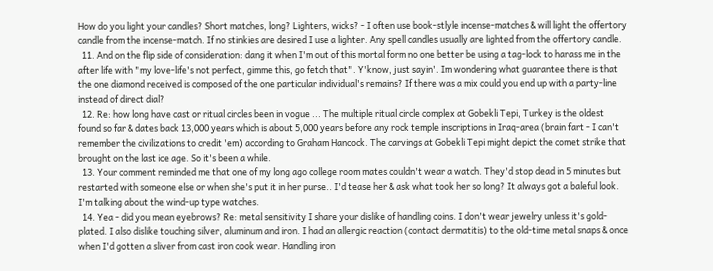How do you light your candles? Short matches, long? Lighters, wicks? - I often use book-stlyle incense-matches & will light the offertory candle from the incense-match. If no stinkies are desired I use a lighter. Any spell candles usually are lighted from the offertory candle.
  11. And on the flip side of consideration: dang it when I'm out of this mortal form no one better be using a tag-lock to harass me in the after life with "my love-life's not perfect, gimme this, go fetch that". Y'know, just sayin'. Im wondering what guarantee there is that the one diamond received is composed of the one particular individual's remains? If there was a mix could you end up with a party-line instead of direct dial?
  12. Re: how long have cast or ritual circles been in vogue ... The multiple ritual circle complex at Gobekli Tepi, Turkey is the oldest found so far & dates back 13,000 years which is about 5,000 years before any rock temple inscriptions in Iraq-area (brain fart - I can't remember the civilizations to credit 'em) according to Graham Hancock. The carvings at Gobekli Tepi might depict the comet strike that brought on the last ice age. So it's been a while.
  13. Your comment reminded me that one of my long ago college room mates couldn't wear a watch. They'd stop dead in 5 minutes but restarted with someone else or when she's put it in her purse.. I'd tease her & ask what took her so long? It always got a baleful look. I'm talking about the wind-up type watches.
  14. Yea - did you mean eyebrows? Re: metal sensitivity I share your dislike of handling coins. I don't wear jewelry unless it's gold-plated. I also dislike touching silver, aluminum and iron. I had an allergic reaction (contact dermatitis) to the old-time metal snaps & once when I'd gotten a sliver from cast iron cook wear. Handling iron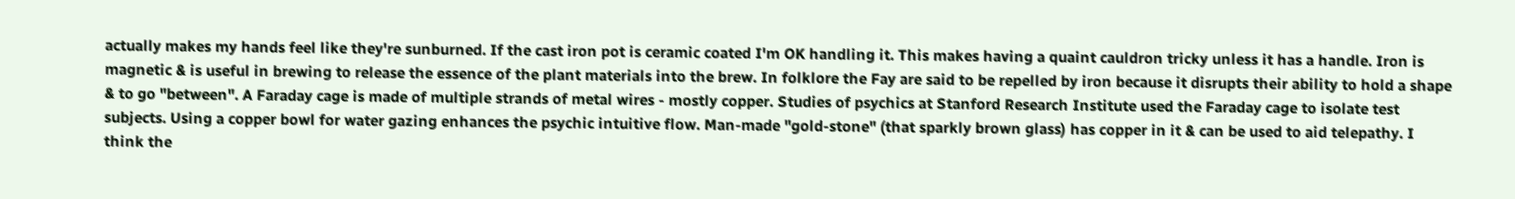actually makes my hands feel like they're sunburned. If the cast iron pot is ceramic coated I'm OK handling it. This makes having a quaint cauldron tricky unless it has a handle. Iron is magnetic & is useful in brewing to release the essence of the plant materials into the brew. In folklore the Fay are said to be repelled by iron because it disrupts their ability to hold a shape & to go "between". A Faraday cage is made of multiple strands of metal wires - mostly copper. Studies of psychics at Stanford Research Institute used the Faraday cage to isolate test subjects. Using a copper bowl for water gazing enhances the psychic intuitive flow. Man-made "gold-stone" (that sparkly brown glass) has copper in it & can be used to aid telepathy. I think the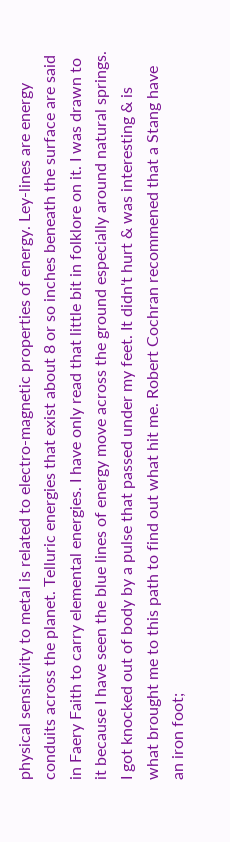physical sensitivity to metal is related to electro-magnetic properties of energy. Ley-lines are energy conduits across the planet. Telluric energies that exist about 8 or so inches beneath the surface are said in Faery Faith to carry elemental energies. I have only read that little bit in folklore on it. I was drawn to it because I have seen the blue lines of energy move across the ground especially around natural springs. I got knocked out of body by a pulse that passed under my feet. It didn't hurt & was interesting & is what brought me to this path to find out what hit me. Robert Cochran recommened that a Stang have an iron foot;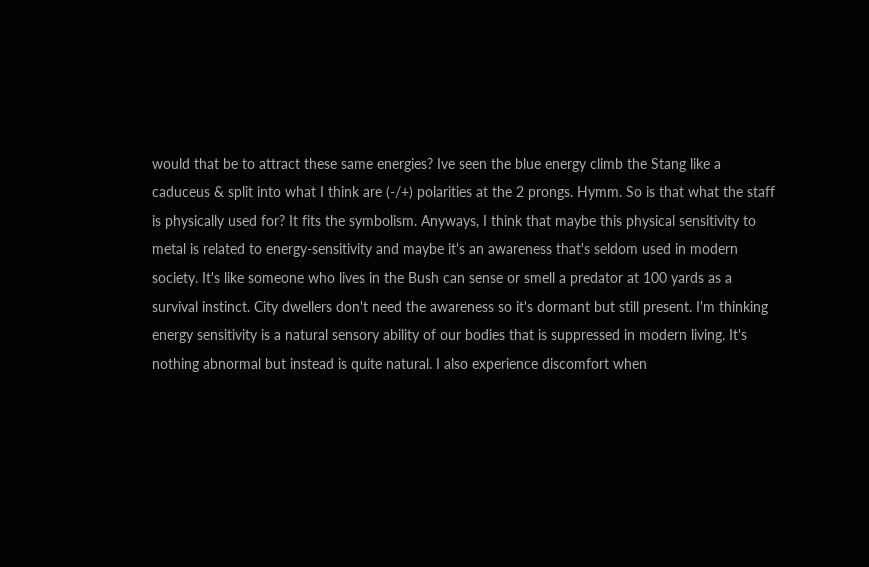would that be to attract these same energies? Ive seen the blue energy climb the Stang like a caduceus & split into what I think are (-/+) polarities at the 2 prongs. Hymm. So is that what the staff is physically used for? It fits the symbolism. Anyways, I think that maybe this physical sensitivity to metal is related to energy-sensitivity and maybe it's an awareness that's seldom used in modern society. It's like someone who lives in the Bush can sense or smell a predator at 100 yards as a survival instinct. City dwellers don't need the awareness so it's dormant but still present. I'm thinking energy sensitivity is a natural sensory ability of our bodies that is suppressed in modern living. It's nothing abnormal but instead is quite natural. I also experience discomfort when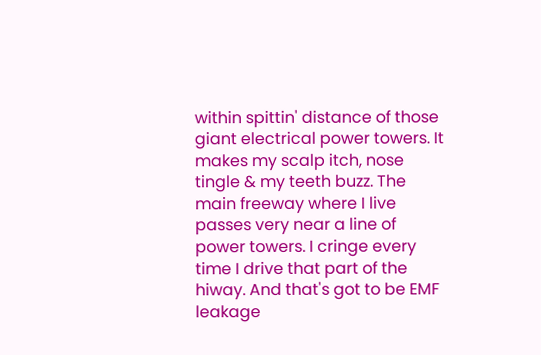within spittin' distance of those giant electrical power towers. It makes my scalp itch, nose tingle & my teeth buzz. The main freeway where I live passes very near a line of power towers. I cringe every time I drive that part of the hiway. And that's got to be EMF leakage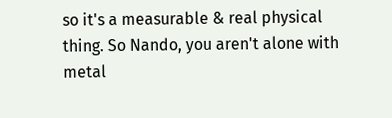so it's a measurable & real physical thing. So Nando, you aren't alone with metal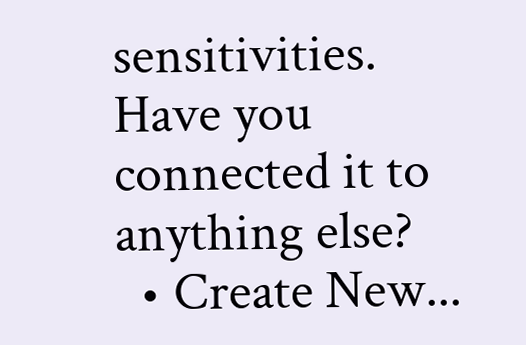sensitivities. Have you connected it to anything else?
  • Create New...